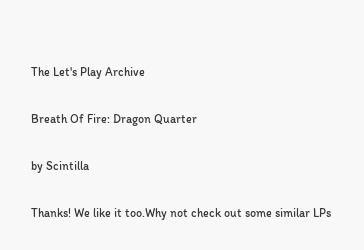The Let's Play Archive

Breath Of Fire: Dragon Quarter

by Scintilla

Thanks! We like it too.Why not check out some similar LPs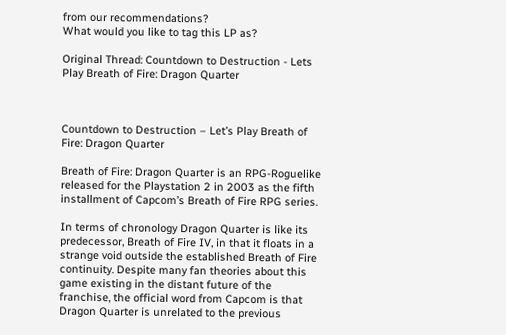from our recommendations?
What would you like to tag this LP as?

Original Thread: Countdown to Destruction - Lets Play Breath of Fire: Dragon Quarter



Countdown to Destruction – Let’s Play Breath of Fire: Dragon Quarter

Breath of Fire: Dragon Quarter is an RPG-Roguelike released for the Playstation 2 in 2003 as the fifth installment of Capcom’s Breath of Fire RPG series.

In terms of chronology Dragon Quarter is like its predecessor, Breath of Fire IV, in that it floats in a strange void outside the established Breath of Fire continuity. Despite many fan theories about this game existing in the distant future of the franchise, the official word from Capcom is that Dragon Quarter is unrelated to the previous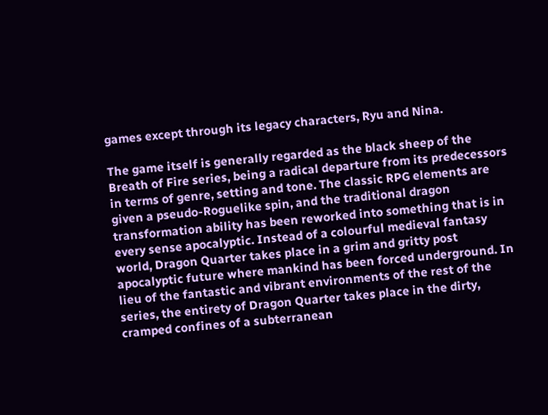games except through its legacy characters, Ryu and Nina.

The game itself is generally regarded as the black sheep of the Breath of Fire series, being a radical departure from its predecessors in terms of genre, setting and tone. The classic RPG elements are given a pseudo-Roguelike spin, and the traditional dragon transformation ability has been reworked into something that is in every sense apocalyptic. Instead of a colourful medieval fantasy world, Dragon Quarter takes place in a grim and gritty post apocalyptic future where mankind has been forced underground. In lieu of the fantastic and vibrant environments of the rest of the series, the entirety of Dragon Quarter takes place in the dirty, cramped confines of a subterranean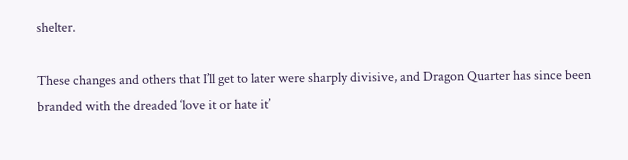shelter.

These changes and others that I’ll get to later were sharply divisive, and Dragon Quarter has since been branded with the dreaded ‘love it or hate it’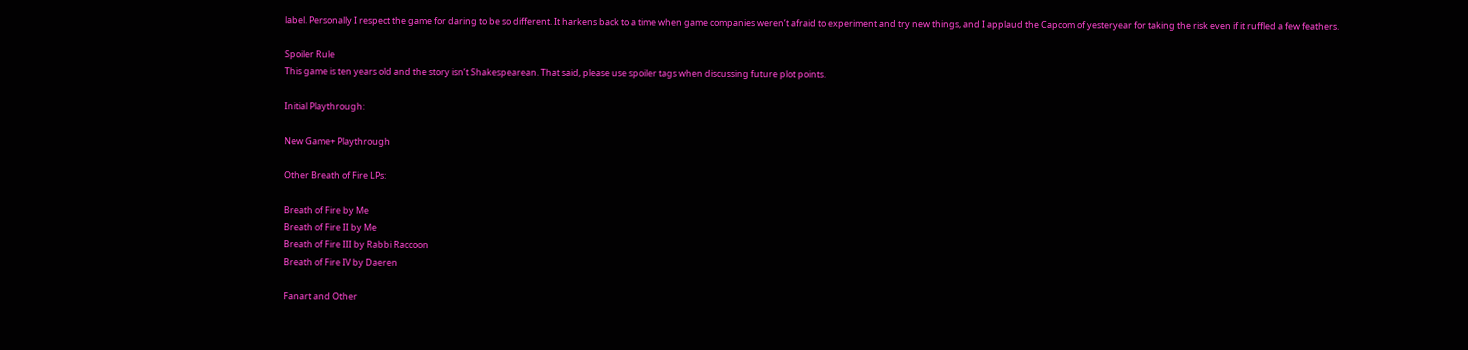label. Personally I respect the game for daring to be so different. It harkens back to a time when game companies weren’t afraid to experiment and try new things, and I applaud the Capcom of yesteryear for taking the risk even if it ruffled a few feathers.

Spoiler Rule
This game is ten years old and the story isn’t Shakespearean. That said, please use spoiler tags when discussing future plot points.

Initial Playthrough:

New Game+ Playthrough

Other Breath of Fire LPs:

Breath of Fire by Me
Breath of Fire II by Me
Breath of Fire III by Rabbi Raccoon
Breath of Fire IV by Daeren

Fanart and Other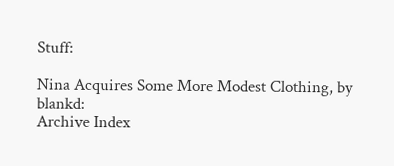Stuff:

Nina Acquires Some More Modest Clothing, by blankd:
Archive Index